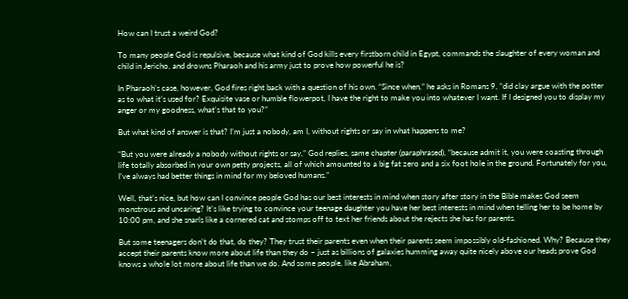How can I trust a weird God?

To many people God is repulsive, because what kind of God kills every firstborn child in Egypt, commands the slaughter of every woman and child in Jericho, and drowns Pharaoh and his army just to prove how powerful he is?

In Pharaoh’s case, however, God fires right back with a question of his own. “Since when,” he asks in Romans 9, “did clay argue with the potter as to what it’s used for? Exquisite vase or humble flowerpot, I have the right to make you into whatever I want. If I designed you to display my anger or my goodness, what’s that to you?”

But what kind of answer is that? I’m just a nobody, am I, without rights or say in what happens to me?

“But you were already a nobody without rights or say,” God replies, same chapter (paraphrased), “because admit it, you were coasting through life totally absorbed in your own petty projects, all of which amounted to a big fat zero and a six foot hole in the ground. Fortunately for you, I’ve always had better things in mind for my beloved humans.”

Well, that’s nice, but how can I convince people God has our best interests in mind when story after story in the Bible makes God seem monstrous and uncaring? It’s like trying to convince your teenage daughter you have her best interests in mind when telling her to be home by 10:00 pm, and she snarls like a cornered cat and stomps off to text her friends about the rejects she has for parents.

But some teenagers don’t do that, do they? They trust their parents even when their parents seem impossibly old-fashioned. Why? Because they accept their parents know more about life than they do – just as billions of galaxies humming away quite nicely above our heads prove God knows a whole lot more about life than we do. And some people, like Abraham,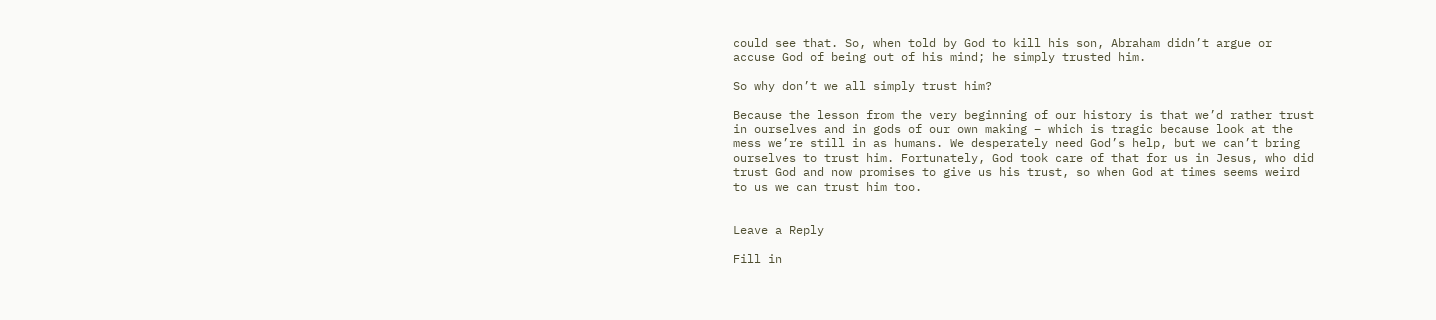could see that. So, when told by God to kill his son, Abraham didn’t argue or accuse God of being out of his mind; he simply trusted him.

So why don’t we all simply trust him?

Because the lesson from the very beginning of our history is that we’d rather trust in ourselves and in gods of our own making – which is tragic because look at the mess we’re still in as humans. We desperately need God’s help, but we can’t bring ourselves to trust him. Fortunately, God took care of that for us in Jesus, who did trust God and now promises to give us his trust, so when God at times seems weird to us we can trust him too.


Leave a Reply

Fill in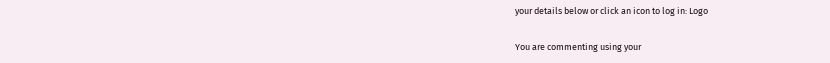your details below or click an icon to log in: Logo

You are commenting using your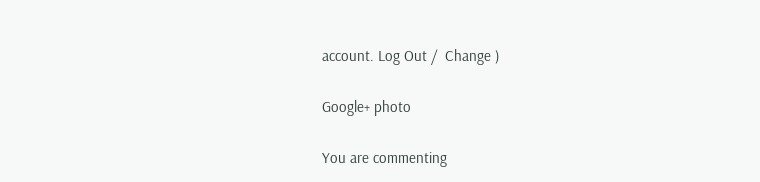account. Log Out /  Change )

Google+ photo

You are commenting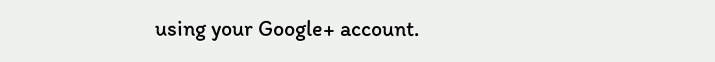using your Google+ account.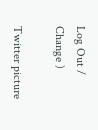Log Out /  Change )

Twitter picture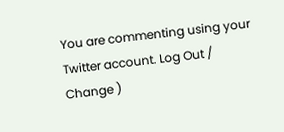You are commenting using your Twitter account. Log Out /  Change )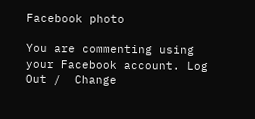Facebook photo

You are commenting using your Facebook account. Log Out /  Change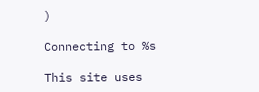)

Connecting to %s

This site uses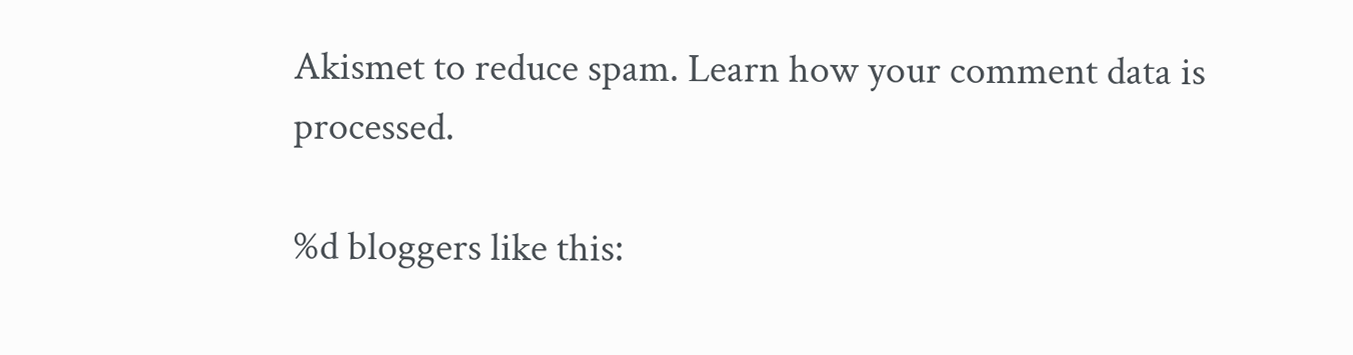Akismet to reduce spam. Learn how your comment data is processed.

%d bloggers like this: